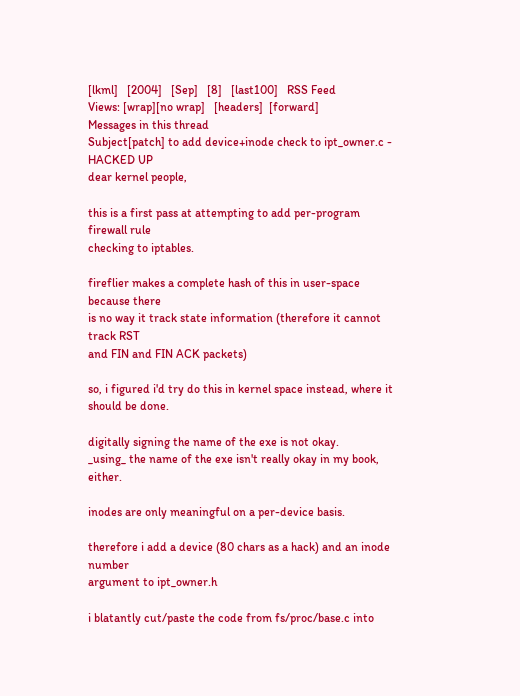[lkml]   [2004]   [Sep]   [8]   [last100]   RSS Feed
Views: [wrap][no wrap]   [headers]  [forward]
Messages in this thread
Subject[patch] to add device+inode check to ipt_owner.c - HACKED UP
dear kernel people,

this is a first pass at attempting to add per-program firewall rule
checking to iptables.

fireflier makes a complete hash of this in user-space because there
is no way it track state information (therefore it cannot track RST
and FIN and FIN ACK packets)

so, i figured i'd try do this in kernel space instead, where it
should be done.

digitally signing the name of the exe is not okay.
_using_ the name of the exe isn't really okay in my book, either.

inodes are only meaningful on a per-device basis.

therefore i add a device (80 chars as a hack) and an inode number
argument to ipt_owner.h

i blatantly cut/paste the code from fs/proc/base.c into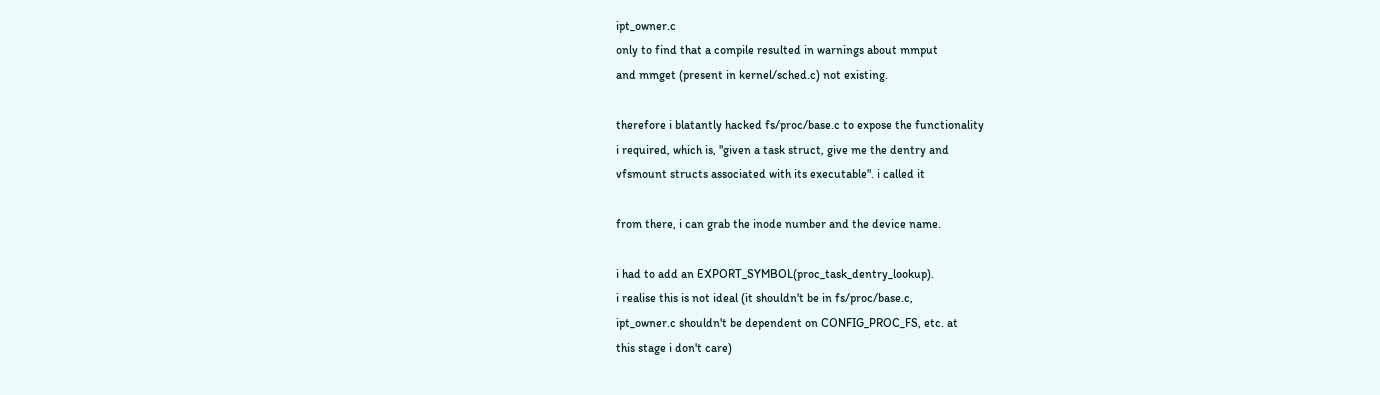ipt_owner.c
only to find that a compile resulted in warnings about mmput
and mmget (present in kernel/sched.c) not existing.

therefore i blatantly hacked fs/proc/base.c to expose the functionality
i required, which is, "given a task struct, give me the dentry and
vfsmount structs associated with its executable". i called it

from there, i can grab the inode number and the device name.

i had to add an EXPORT_SYMBOL(proc_task_dentry_lookup).
i realise this is not ideal (it shouldn't be in fs/proc/base.c,
ipt_owner.c shouldn't be dependent on CONFIG_PROC_FS, etc. at
this stage i don't care)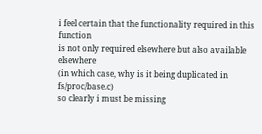i feel certain that the functionality required in this function
is not only required elsewhere but also available elsewhere
(in which case, why is it being duplicated in fs/proc/base.c)
so clearly i must be missing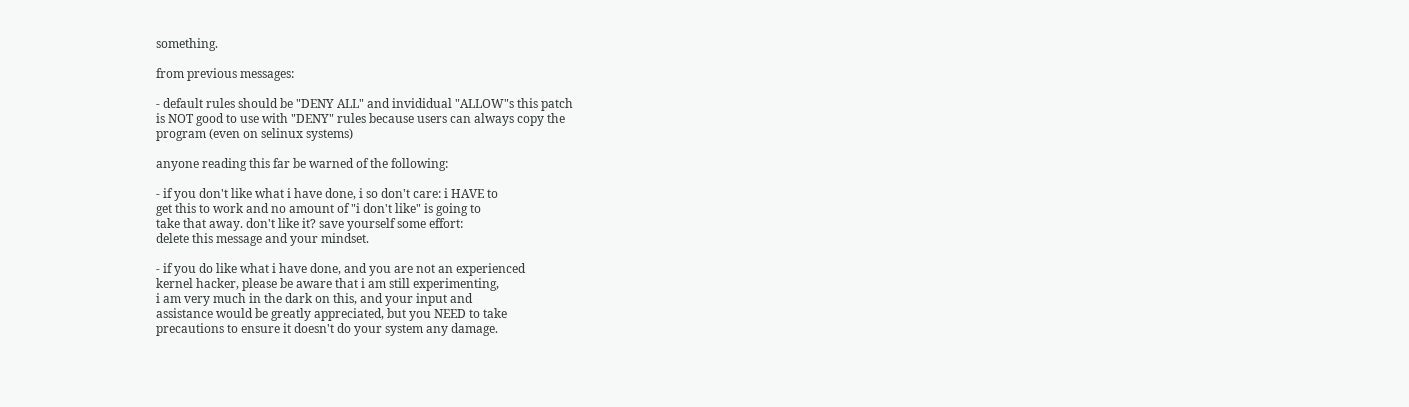something.

from previous messages:

- default rules should be "DENY ALL" and invididual "ALLOW"s this patch
is NOT good to use with "DENY" rules because users can always copy the
program (even on selinux systems)

anyone reading this far be warned of the following:

- if you don't like what i have done, i so don't care: i HAVE to
get this to work and no amount of "i don't like" is going to
take that away. don't like it? save yourself some effort:
delete this message and your mindset.

- if you do like what i have done, and you are not an experienced
kernel hacker, please be aware that i am still experimenting,
i am very much in the dark on this, and your input and
assistance would be greatly appreciated, but you NEED to take
precautions to ensure it doesn't do your system any damage.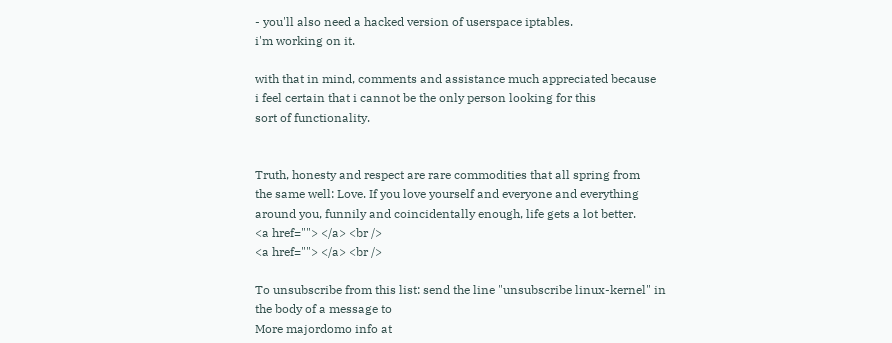- you'll also need a hacked version of userspace iptables.
i'm working on it.

with that in mind, comments and assistance much appreciated because
i feel certain that i cannot be the only person looking for this
sort of functionality.


Truth, honesty and respect are rare commodities that all spring from
the same well: Love. If you love yourself and everyone and everything
around you, funnily and coincidentally enough, life gets a lot better.
<a href=""> </a> <br />
<a href=""> </a> <br />

To unsubscribe from this list: send the line "unsubscribe linux-kernel" in
the body of a message to
More majordomo info at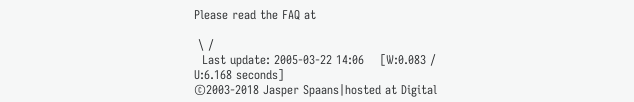Please read the FAQ at

 \ /
  Last update: 2005-03-22 14:06    [W:0.083 / U:6.168 seconds]
©2003-2018 Jasper Spaans|hosted at Digital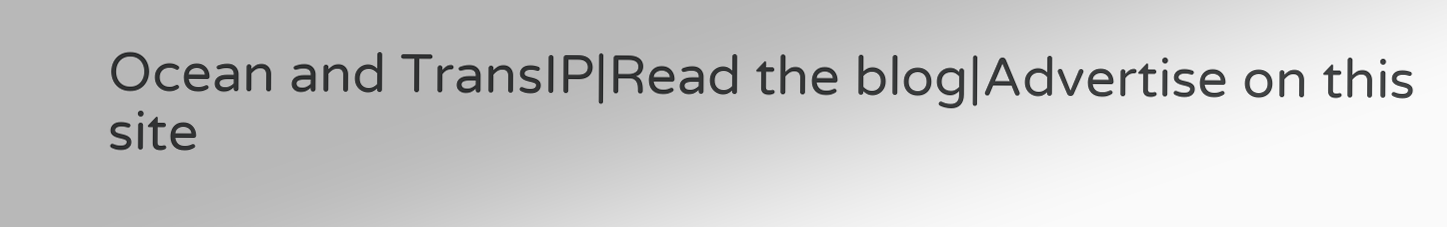Ocean and TransIP|Read the blog|Advertise on this site